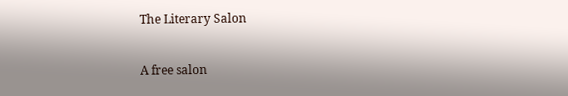The Literary Salon

A free salon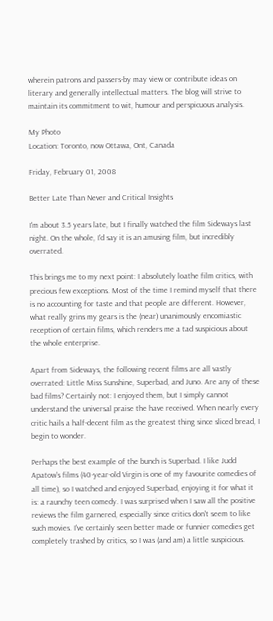wherein patrons and passers-by may view or contribute ideas on literary and generally intellectual matters. The blog will strive to maintain its commitment to wit, humour and perspicuous analysis.

My Photo
Location: Toronto, now Ottawa, Ont, Canada

Friday, February 01, 2008

Better Late Than Never and Critical Insights

I'm about 3.5 years late, but I finally watched the film Sideways last night. On the whole, I'd say it is an amusing film, but incredibly overrated.

This brings me to my next point: I absolutely loathe film critics, with precious few exceptions. Most of the time I remind myself that there is no accounting for taste and that people are different. However, what really grins my gears is the (near) unanimously encomiastic reception of certain films, which renders me a tad suspicious about the whole enterprise.

Apart from Sideways, the following recent films are all vastly overrated: Little Miss Sunshine, Superbad, and Juno. Are any of these bad films? Certainly not: I enjoyed them, but I simply cannot understand the universal praise the have received. When nearly every critic hails a half-decent film as the greatest thing since sliced bread, I begin to wonder.

Perhaps the best example of the bunch is Superbad. I like Judd Apatow's films (40-year-old Virgin is one of my favourite comedies of all time), so I watched and enjoyed Superbad, enjoying it for what it is: a raunchy teen comedy. I was surprised when I saw all the positive reviews the film garnered, especially since critics don't seem to like such movies. I've certainly seen better made or funnier comedies get completely trashed by critics, so I was (and am) a little suspicious.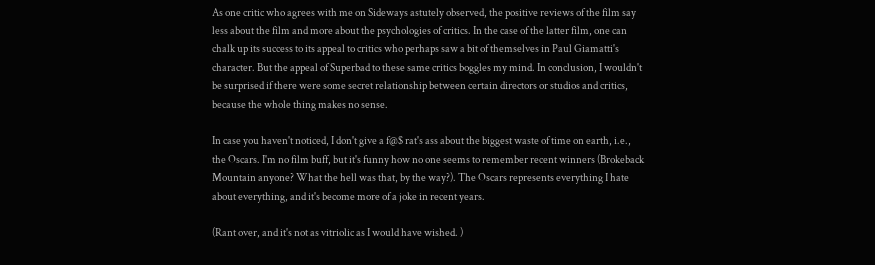As one critic who agrees with me on Sideways astutely observed, the positive reviews of the film say less about the film and more about the psychologies of critics. In the case of the latter film, one can chalk up its success to its appeal to critics who perhaps saw a bit of themselves in Paul Giamatti's character. But the appeal of Superbad to these same critics boggles my mind. In conclusion, I wouldn't be surprised if there were some secret relationship between certain directors or studios and critics, because the whole thing makes no sense.

In case you haven't noticed, I don't give a f@$ rat's ass about the biggest waste of time on earth, i.e., the Oscars. I'm no film buff, but it's funny how no one seems to remember recent winners (Brokeback Mountain anyone? What the hell was that, by the way?). The Oscars represents everything I hate about everything, and it's become more of a joke in recent years.

(Rant over, and it's not as vitriolic as I would have wished. )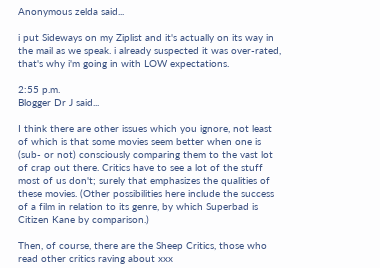Anonymous zelda said...

i put Sideways on my Ziplist and it's actually on its way in the mail as we speak. i already suspected it was over-rated, that's why i'm going in with LOW expectations.

2:55 p.m.
Blogger Dr J said...

I think there are other issues which you ignore, not least of which is that some movies seem better when one is (sub- or not) consciously comparing them to the vast lot of crap out there. Critics have to see a lot of the stuff most of us don't; surely that emphasizes the qualities of these movies. (Other possibilities here include the success of a film in relation to its genre, by which Superbad is Citizen Kane by comparison.)

Then, of course, there are the Sheep Critics, those who read other critics raving about xxx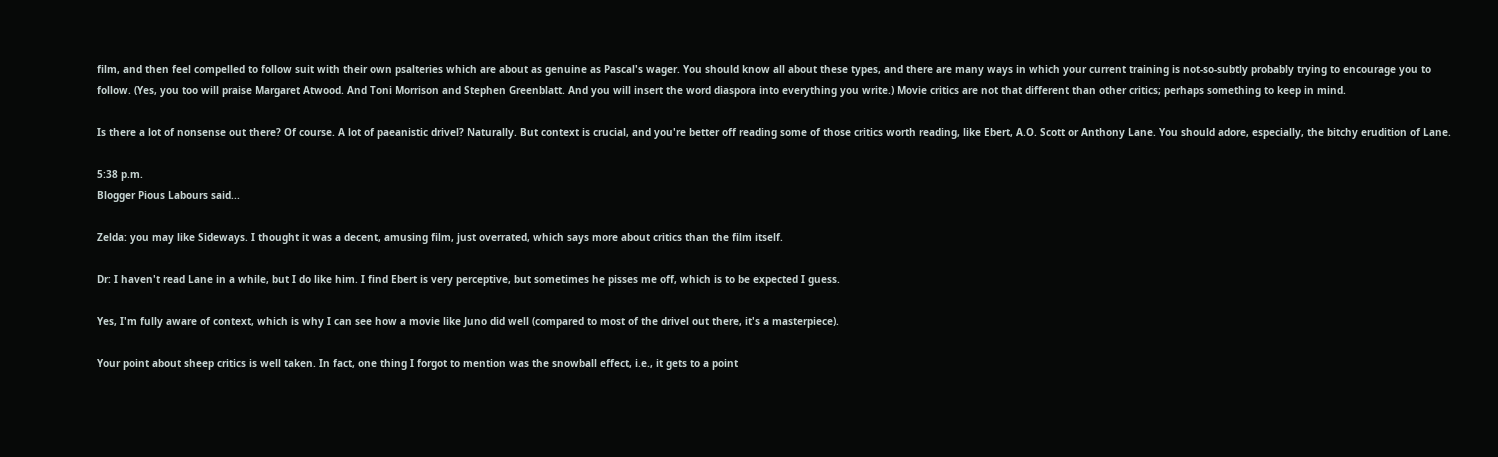film, and then feel compelled to follow suit with their own psalteries which are about as genuine as Pascal's wager. You should know all about these types, and there are many ways in which your current training is not-so-subtly probably trying to encourage you to follow. (Yes, you too will praise Margaret Atwood. And Toni Morrison and Stephen Greenblatt. And you will insert the word diaspora into everything you write.) Movie critics are not that different than other critics; perhaps something to keep in mind.

Is there a lot of nonsense out there? Of course. A lot of paeanistic drivel? Naturally. But context is crucial, and you're better off reading some of those critics worth reading, like Ebert, A.O. Scott or Anthony Lane. You should adore, especially, the bitchy erudition of Lane.

5:38 p.m.
Blogger Pious Labours said...

Zelda: you may like Sideways. I thought it was a decent, amusing film, just overrated, which says more about critics than the film itself.

Dr: I haven't read Lane in a while, but I do like him. I find Ebert is very perceptive, but sometimes he pisses me off, which is to be expected I guess.

Yes, I'm fully aware of context, which is why I can see how a movie like Juno did well (compared to most of the drivel out there, it's a masterpiece).

Your point about sheep critics is well taken. In fact, one thing I forgot to mention was the snowball effect, i.e., it gets to a point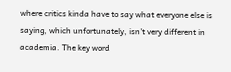where critics kinda have to say what everyone else is saying, which unfortunately, isn't very different in academia. The key word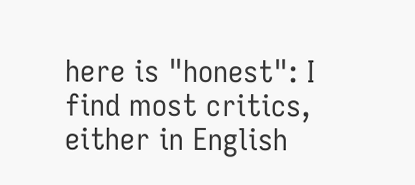here is "honest": I find most critics, either in English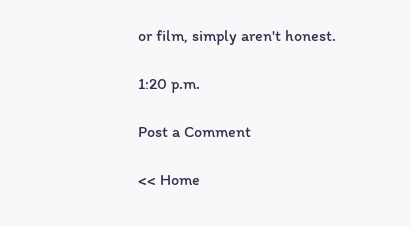or film, simply aren't honest.

1:20 p.m.

Post a Comment

<< Home